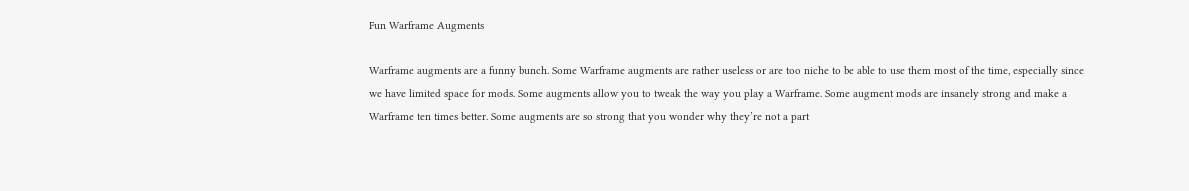Fun Warframe Augments

Warframe augments are a funny bunch. Some Warframe augments are rather useless or are too niche to be able to use them most of the time, especially since we have limited space for mods. Some augments allow you to tweak the way you play a Warframe. Some augment mods are insanely strong and make a Warframe ten times better. Some augments are so strong that you wonder why they’re not a part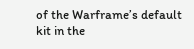of the Warframe’s default kit in the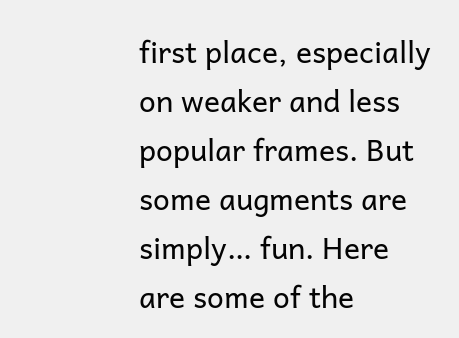first place, especially on weaker and less popular frames. But some augments are simply… fun. Here are some of the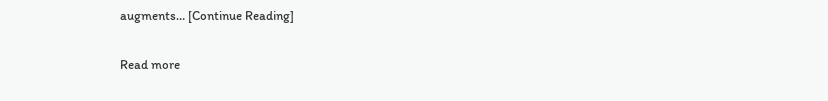augments… [Continue Reading]

Read more